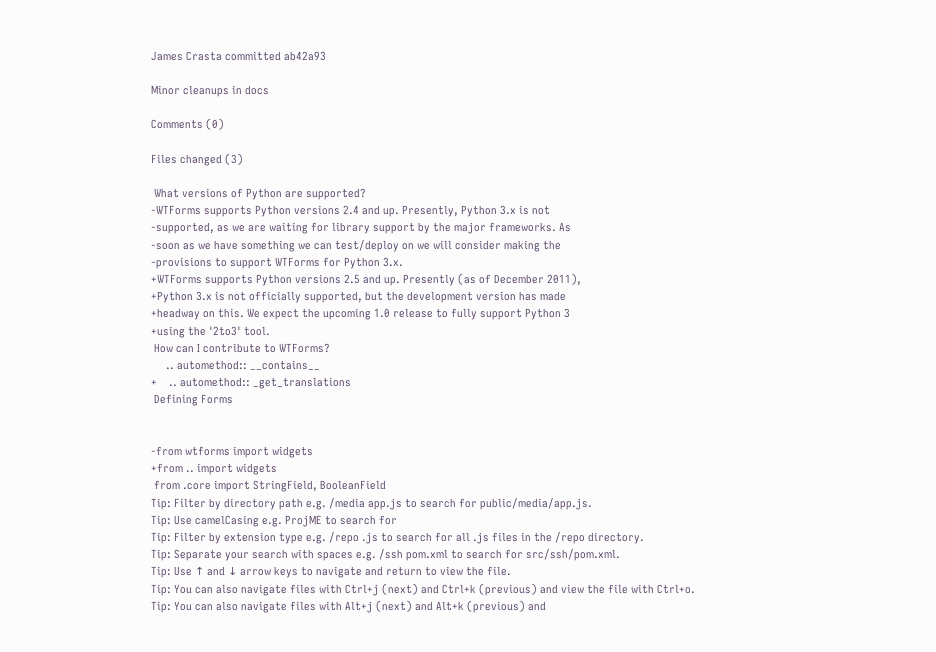James Crasta committed ab42a93

Minor cleanups in docs

Comments (0)

Files changed (3)

 What versions of Python are supported?
-WTForms supports Python versions 2.4 and up. Presently, Python 3.x is not
-supported, as we are waiting for library support by the major frameworks. As
-soon as we have something we can test/deploy on we will consider making the
-provisions to support WTForms for Python 3.x.
+WTForms supports Python versions 2.5 and up. Presently (as of December 2011),
+Python 3.x is not officially supported, but the development version has made
+headway on this. We expect the upcoming 1.0 release to fully support Python 3
+using the '2to3' tool.
 How can I contribute to WTForms?
     .. automethod:: __contains__
+    .. automethod:: _get_translations
 Defining Forms


-from wtforms import widgets
+from .. import widgets
 from .core import StringField, BooleanField
Tip: Filter by directory path e.g. /media app.js to search for public/media/app.js.
Tip: Use camelCasing e.g. ProjME to search for
Tip: Filter by extension type e.g. /repo .js to search for all .js files in the /repo directory.
Tip: Separate your search with spaces e.g. /ssh pom.xml to search for src/ssh/pom.xml.
Tip: Use ↑ and ↓ arrow keys to navigate and return to view the file.
Tip: You can also navigate files with Ctrl+j (next) and Ctrl+k (previous) and view the file with Ctrl+o.
Tip: You can also navigate files with Alt+j (next) and Alt+k (previous) and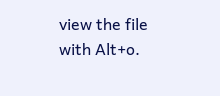view the file with Alt+o.